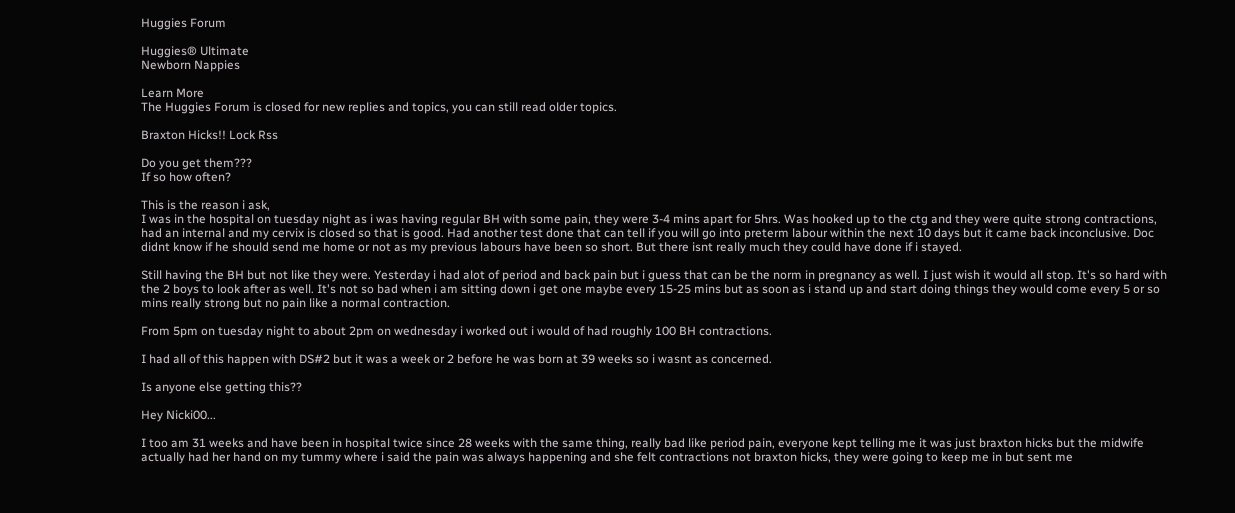Huggies Forum

Huggies® Ultimate
Newborn Nappies

Learn More
The Huggies Forum is closed for new replies and topics, you can still read older topics.

Braxton Hicks!! Lock Rss

Do you get them???
If so how often?

This is the reason i ask,
I was in the hospital on tuesday night as i was having regular BH with some pain, they were 3-4 mins apart for 5hrs. Was hooked up to the ctg and they were quite strong contractions, had an internal and my cervix is closed so that is good. Had another test done that can tell if you will go into preterm labour within the next 10 days but it came back inconclusive. Doc didnt know if he should send me home or not as my previous labours have been so short. But there isnt really much they could have done if i stayed.

Still having the BH but not like they were. Yesterday i had alot of period and back pain but i guess that can be the norm in pregnancy as well. I just wish it would all stop. It's so hard with the 2 boys to look after as well. It's not so bad when i am sitting down i get one maybe every 15-25 mins but as soon as i stand up and start doing things they would come every 5 or so mins really strong but no pain like a normal contraction.

From 5pm on tuesday night to about 2pm on wednesday i worked out i would of had roughly 100 BH contractions.

I had all of this happen with DS#2 but it was a week or 2 before he was born at 39 weeks so i wasnt as concerned.

Is anyone else getting this??

Hey Nicki00...

I too am 31 weeks and have been in hospital twice since 28 weeks with the same thing, really bad like period pain, everyone kept telling me it was just braxton hicks but the midwife actually had her hand on my tummy where i said the pain was always happening and she felt contractions not braxton hicks, they were going to keep me in but sent me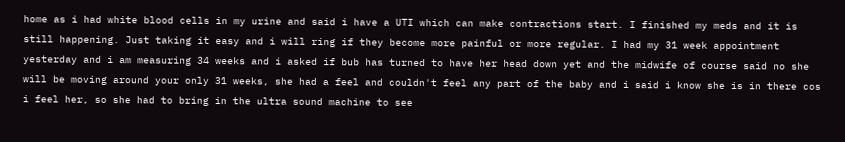home as i had white blood cells in my urine and said i have a UTI which can make contractions start. I finished my meds and it is still happening. Just taking it easy and i will ring if they become more painful or more regular. I had my 31 week appointment yesterday and i am measuring 34 weeks and i asked if bub has turned to have her head down yet and the midwife of course said no she will be moving around your only 31 weeks, she had a feel and couldn't feel any part of the baby and i said i know she is in there cos i feel her, so she had to bring in the ultra sound machine to see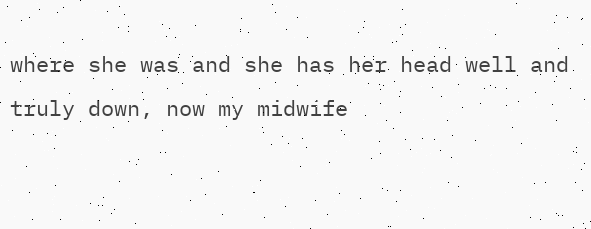where she was and she has her head well and truly down, now my midwife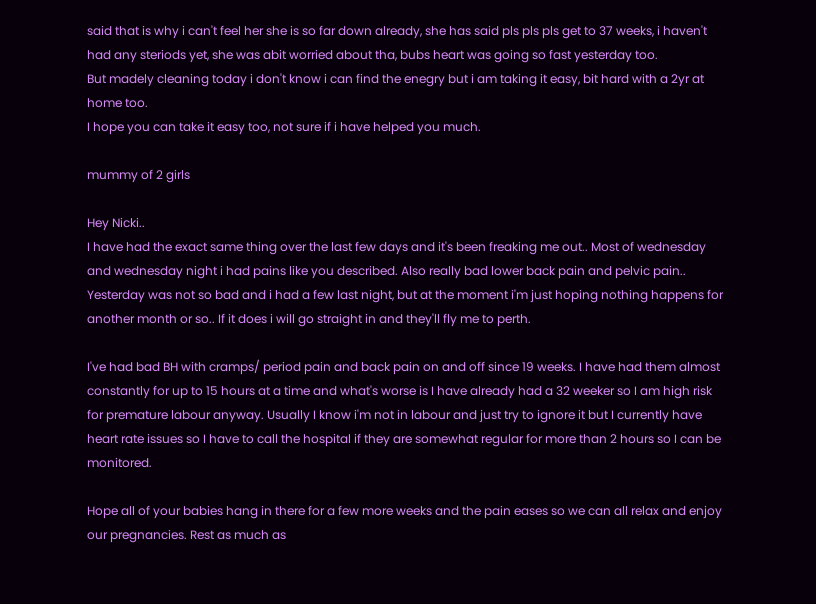said that is why i can't feel her she is so far down already, she has said pls pls pls get to 37 weeks, i haven't had any steriods yet, she was abit worried about tha, bubs heart was going so fast yesterday too.
But madely cleaning today i don't know i can find the enegry but i am taking it easy, bit hard with a 2yr at home too.
I hope you can take it easy too, not sure if i have helped you much.

mummy of 2 girls

Hey Nicki..
I have had the exact same thing over the last few days and it's been freaking me out.. Most of wednesday and wednesday night i had pains like you described. Also really bad lower back pain and pelvic pain.. Yesterday was not so bad and i had a few last night, but at the moment i'm just hoping nothing happens for another month or so.. If it does i will go straight in and they'll fly me to perth.

I've had bad BH with cramps/ period pain and back pain on and off since 19 weeks. I have had them almost constantly for up to 15 hours at a time and what's worse is I have already had a 32 weeker so I am high risk for premature labour anyway. Usually I know i'm not in labour and just try to ignore it but I currently have heart rate issues so I have to call the hospital if they are somewhat regular for more than 2 hours so I can be monitored.

Hope all of your babies hang in there for a few more weeks and the pain eases so we can all relax and enjoy our pregnancies. Rest as much as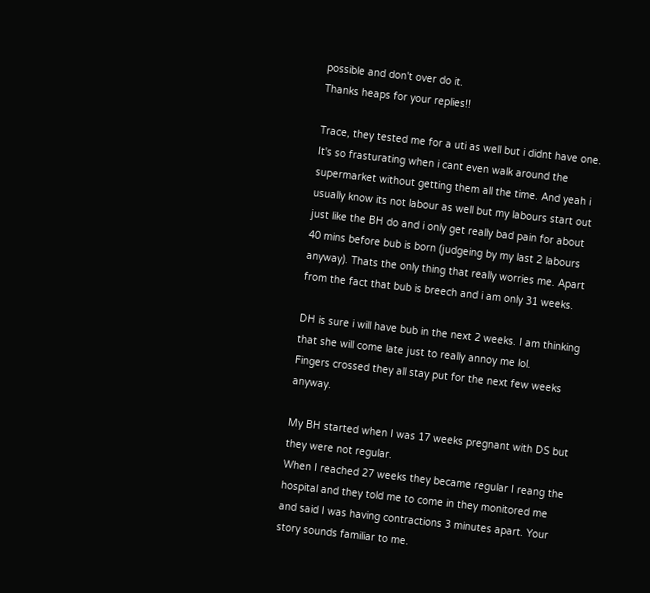possible and don't over do it.
Thanks heaps for your replies!!

Trace, they tested me for a uti as well but i didnt have one.
It's so frasturating when i cant even walk around the supermarket without getting them all the time. And yeah i usually know its not labour as well but my labours start out just like the BH do and i only get really bad pain for about 40 mins before bub is born (judgeing by my last 2 labours anyway). Thats the only thing that really worries me. Apart from the fact that bub is breech and i am only 31 weeks.

DH is sure i will have bub in the next 2 weeks. I am thinking that she will come late just to really annoy me lol.
Fingers crossed they all stay put for the next few weeks anyway.

My BH started when I was 17 weeks pregnant with DS but they were not regular.
When I reached 27 weeks they became regular I reang the hospital and they told me to come in they monitored me and said I was having contractions 3 minutes apart. Your story sounds familiar to me.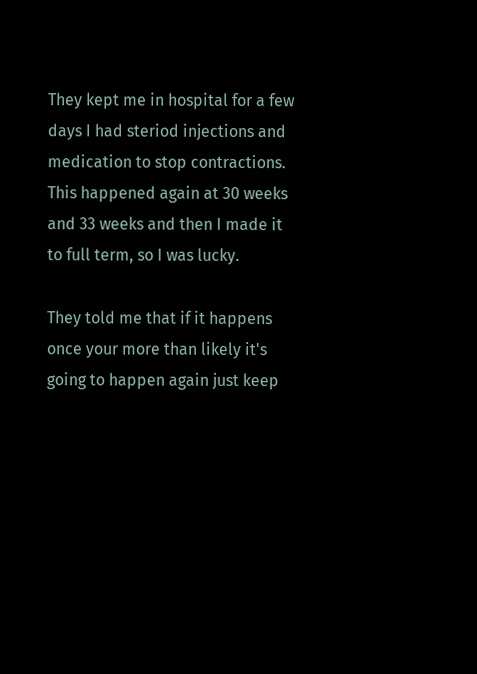They kept me in hospital for a few days I had steriod injections and medication to stop contractions.
This happened again at 30 weeks and 33 weeks and then I made it to full term, so I was lucky.

They told me that if it happens once your more than likely it's going to happen again just keep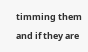timming them and if they are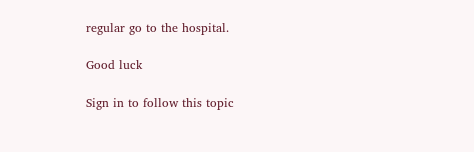regular go to the hospital.

Good luck

Sign in to follow this topic